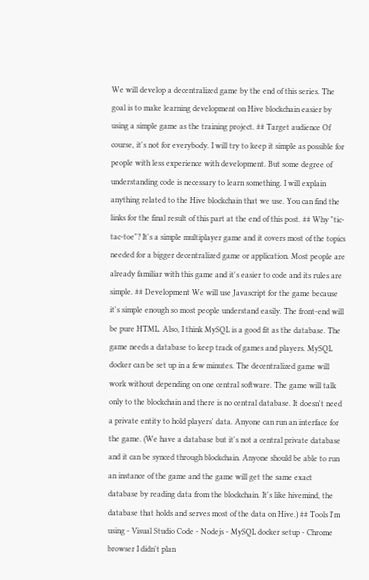We will develop a decentralized game by the end of this series. The goal is to make learning development on Hive blockchain easier by using a simple game as the training project. ## Target audience Of course, it's not for everybody. I will try to keep it simple as possible for people with less experience with development. But some degree of understanding code is necessary to learn something. I will explain anything related to the Hive blockchain that we use. You can find the links for the final result of this part at the end of this post. ## Why "tic-tac-toe"? It's a simple multiplayer game and it covers most of the topics needed for a bigger decentralized game or application. Most people are already familiar with this game and it's easier to code and its rules are simple. ## Development We will use Javascript for the game because it's simple enough so most people understand easily. The front-end will be pure HTML. Also, I think MySQL is a good fit as the database. The game needs a database to keep track of games and players. MySQL docker can be set up in a few minutes. The decentralized game will work without depending on one central software. The game will talk only to the blockchain and there is no central database. It doesn't need a private entity to hold players' data. Anyone can run an interface for the game. (We have a database but it's not a central private database and it can be synced through blockchain. Anyone should be able to run an instance of the game and the game will get the same exact database by reading data from the blockchain. It's like hivemind, the database that holds and serves most of the data on Hive.) ## Tools I'm using - Visual Studio Code - Nodejs - MySQL docker setup - Chrome browser I didn't plan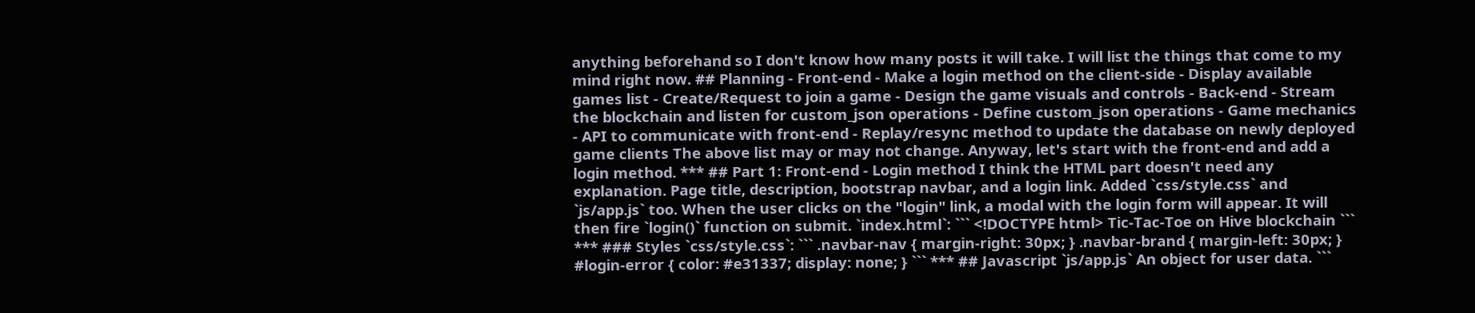anything beforehand so I don't know how many posts it will take. I will list the things that come to my mind right now. ## Planning - Front-end - Make a login method on the client-side - Display available games list - Create/Request to join a game - Design the game visuals and controls - Back-end - Stream the blockchain and listen for custom_json operations - Define custom_json operations - Game mechanics - API to communicate with front-end - Replay/resync method to update the database on newly deployed game clients The above list may or may not change. Anyway, let's start with the front-end and add a login method. *** ## Part 1: Front-end - Login method I think the HTML part doesn't need any explanation. Page title, description, bootstrap navbar, and a login link. Added `css/style.css` and `js/app.js` too. When the user clicks on the "login" link, a modal with the login form will appear. It will then fire `login()` function on submit. `index.html`: ``` <!DOCTYPE html> Tic-Tac-Toe on Hive blockchain ``` *** ### Styles `css/style.css`: ``` .navbar-nav { margin-right: 30px; } .navbar-brand { margin-left: 30px; } #login-error { color: #e31337; display: none; } ``` *** ## Javascript `js/app.js` An object for user data. ```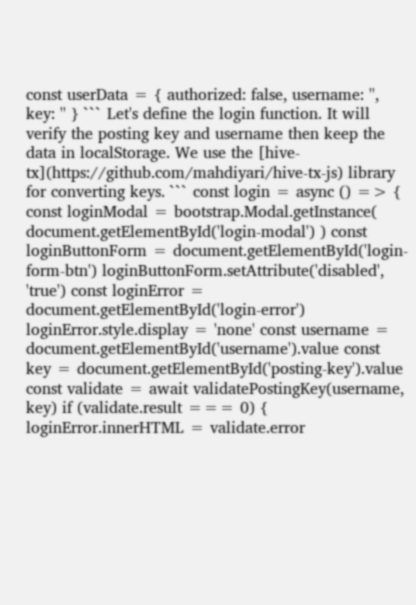const userData = { authorized: false, username: '', key: '' } ``` Let's define the login function. It will verify the posting key and username then keep the data in localStorage. We use the [hive-tx](https://github.com/mahdiyari/hive-tx-js) library for converting keys. ``` const login = async () => { const loginModal = bootstrap.Modal.getInstance( document.getElementById('login-modal') ) const loginButtonForm = document.getElementById('login-form-btn') loginButtonForm.setAttribute('disabled', 'true') const loginError = document.getElementById('login-error') loginError.style.display = 'none' const username = document.getElementById('username').value const key = document.getElementById('posting-key').value const validate = await validatePostingKey(username, key) if (validate.result === 0) { loginError.innerHTML = validate.error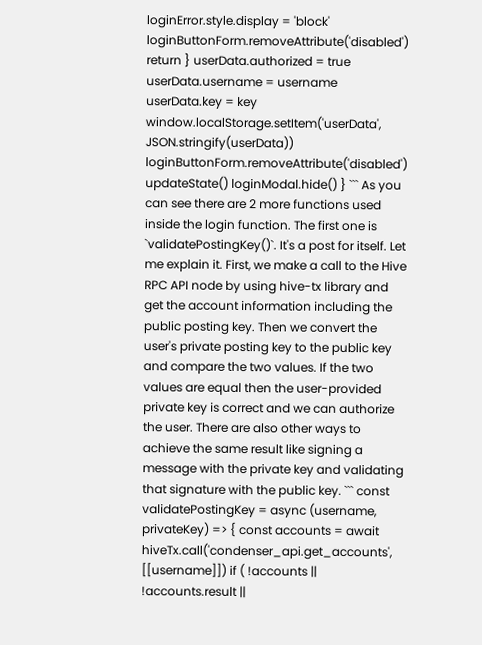loginError.style.display = 'block' loginButtonForm.removeAttribute('disabled') return } userData.authorized = true userData.username = username userData.key = key window.localStorage.setItem('userData', JSON.stringify(userData)) loginButtonForm.removeAttribute('disabled') updateState() loginModal.hide() } ``` As you can see there are 2 more functions used inside the login function. The first one is `validatePostingKey()`. It's a post for itself. Let me explain it. First, we make a call to the Hive RPC API node by using hive-tx library and get the account information including the public posting key. Then we convert the user's private posting key to the public key and compare the two values. If the two values are equal then the user-provided private key is correct and we can authorize the user. There are also other ways to achieve the same result like signing a message with the private key and validating that signature with the public key. ``` const validatePostingKey = async (username, privateKey) => { const accounts = await hiveTx.call('condenser_api.get_accounts', [[username]]) if ( !accounts || !accounts.result ||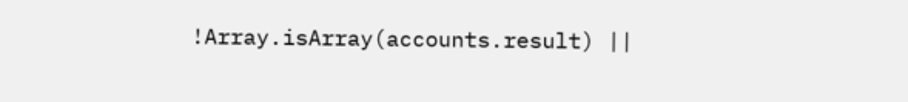!Array.isArray(accounts.result) ||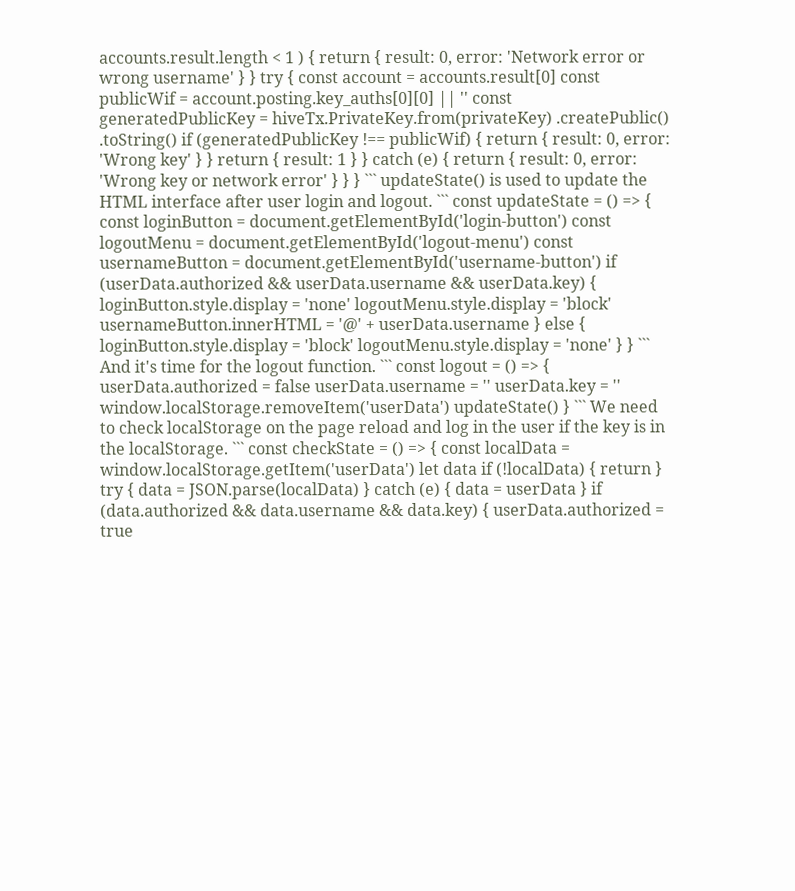accounts.result.length < 1 ) { return { result: 0, error: 'Network error or wrong username' } } try { const account = accounts.result[0] const publicWif = account.posting.key_auths[0][0] || '' const generatedPublicKey = hiveTx.PrivateKey.from(privateKey) .createPublic() .toString() if (generatedPublicKey !== publicWif) { return { result: 0, error: 'Wrong key' } } return { result: 1 } } catch (e) { return { result: 0, error: 'Wrong key or network error' } } } ``` updateState() is used to update the HTML interface after user login and logout. ``` const updateState = () => { const loginButton = document.getElementById('login-button') const logoutMenu = document.getElementById('logout-menu') const usernameButton = document.getElementById('username-button') if (userData.authorized && userData.username && userData.key) { loginButton.style.display = 'none' logoutMenu.style.display = 'block' usernameButton.innerHTML = '@' + userData.username } else { loginButton.style.display = 'block' logoutMenu.style.display = 'none' } } ``` And it's time for the logout function. ``` const logout = () => { userData.authorized = false userData.username = '' userData.key = '' window.localStorage.removeItem('userData') updateState() } ``` We need to check localStorage on the page reload and log in the user if the key is in the localStorage. ``` const checkState = () => { const localData = window.localStorage.getItem('userData') let data if (!localData) { return } try { data = JSON.parse(localData) } catch (e) { data = userData } if (data.authorized && data.username && data.key) { userData.authorized = true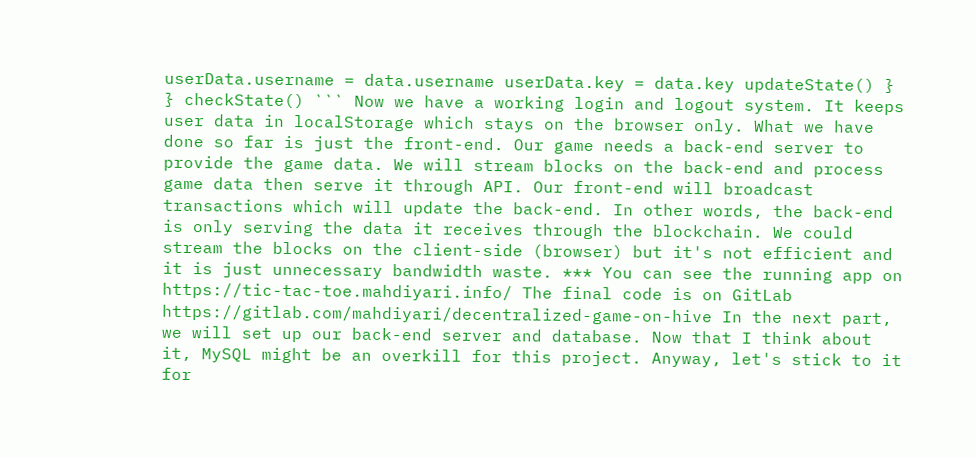userData.username = data.username userData.key = data.key updateState() } } checkState() ``` Now we have a working login and logout system. It keeps user data in localStorage which stays on the browser only. What we have done so far is just the front-end. Our game needs a back-end server to provide the game data. We will stream blocks on the back-end and process game data then serve it through API. Our front-end will broadcast transactions which will update the back-end. In other words, the back-end is only serving the data it receives through the blockchain. We could stream the blocks on the client-side (browser) but it's not efficient and it is just unnecessary bandwidth waste. *** You can see the running app on https://tic-tac-toe.mahdiyari.info/ The final code is on GitLab https://gitlab.com/mahdiyari/decentralized-game-on-hive In the next part, we will set up our back-end server and database. Now that I think about it, MySQL might be an overkill for this project. Anyway, let's stick to it for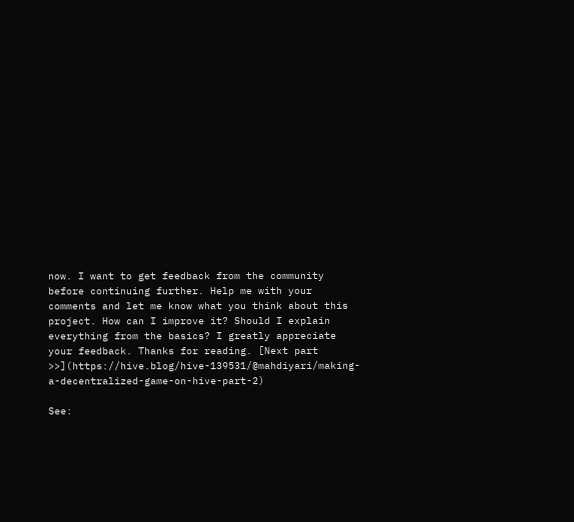now. I want to get feedback from the community before continuing further. Help me with your comments and let me know what you think about this project. How can I improve it? Should I explain everything from the basics? I greatly appreciate your feedback. Thanks for reading. [Next part >>](https://hive.blog/hive-139531/@mahdiyari/making-a-decentralized-game-on-hive-part-2)

See: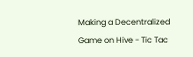Making a Decentralized Game on Hive - Tic Tac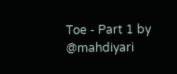Toe - Part 1 by @mahdiyari